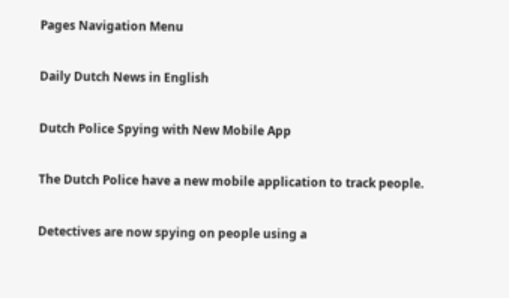Pages Navigation Menu

Daily Dutch News in English

Dutch Police Spying with New Mobile App

The Dutch Police have a new mobile application to track people.

Detectives are now spying on people using a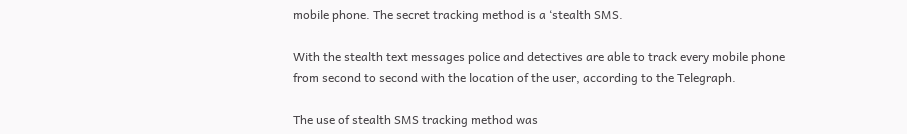mobile phone. The secret tracking method is a ‘stealth SMS.

With the stealth text messages police and detectives are able to track every mobile phone from second to second with the location of the user, according to the Telegraph.

The use of stealth SMS tracking method was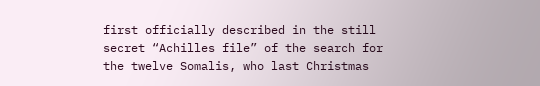first officially described in the still secret “Achilles file” of the search for the twelve Somalis, who last Christmas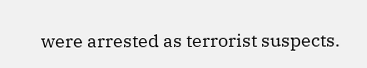were arrested as terrorist suspects.